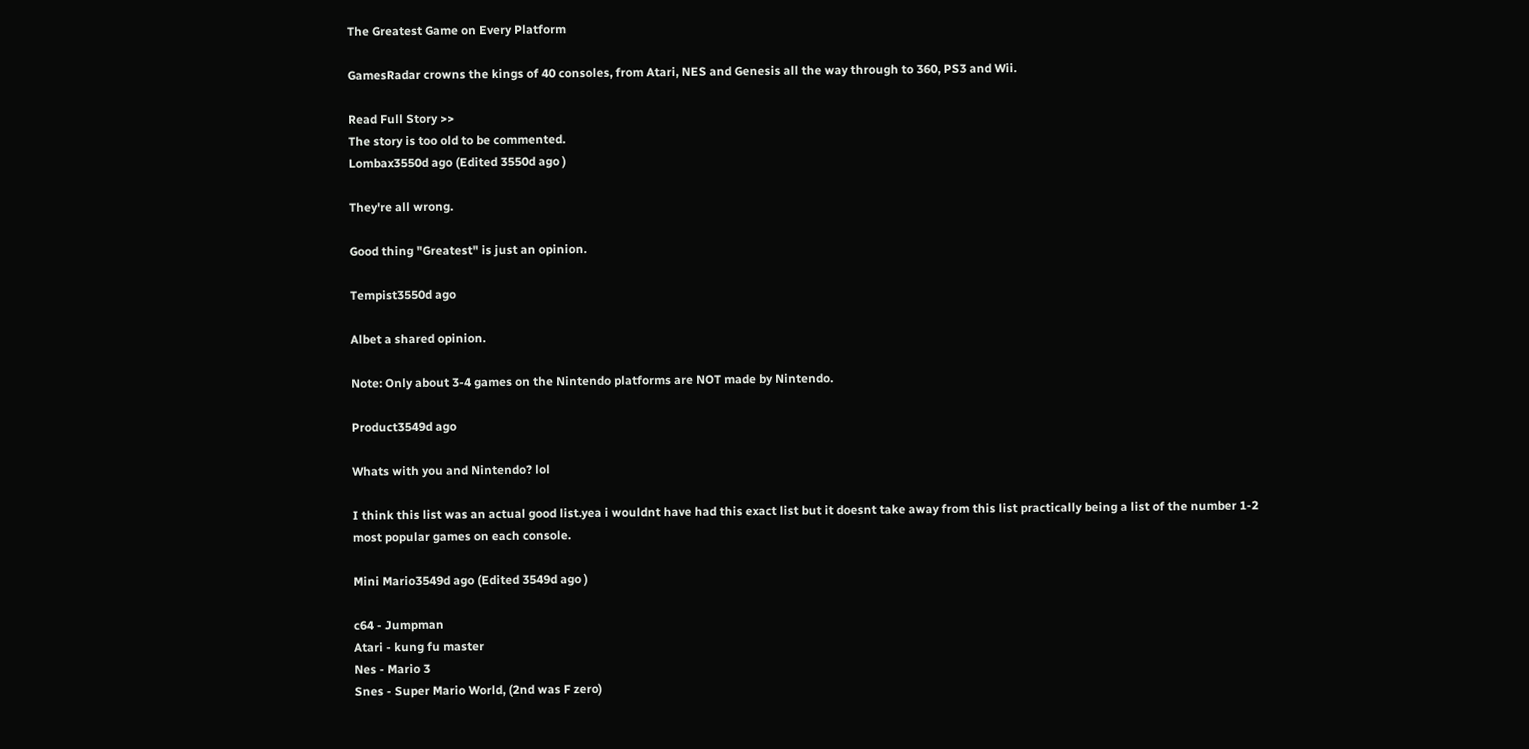The Greatest Game on Every Platform

GamesRadar crowns the kings of 40 consoles, from Atari, NES and Genesis all the way through to 360, PS3 and Wii.

Read Full Story >>
The story is too old to be commented.
Lombax3550d ago (Edited 3550d ago )

They're all wrong.

Good thing "Greatest" is just an opinion.

Tempist3550d ago

Albet a shared opinion.

Note: Only about 3-4 games on the Nintendo platforms are NOT made by Nintendo.

Product3549d ago

Whats with you and Nintendo? lol

I think this list was an actual good list.yea i wouldnt have had this exact list but it doesnt take away from this list practically being a list of the number 1-2 most popular games on each console.

Mini Mario3549d ago (Edited 3549d ago )

c64 - Jumpman
Atari - kung fu master
Nes - Mario 3
Snes - Super Mario World, (2nd was F zero)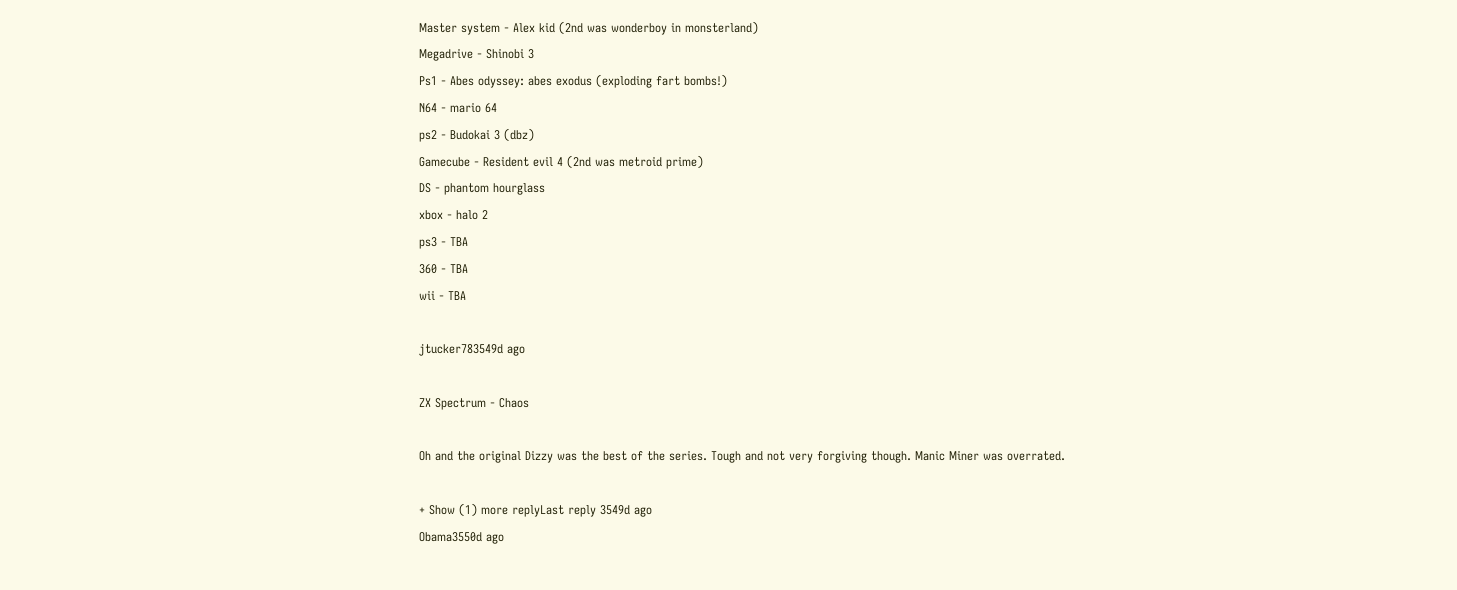Master system - Alex kid (2nd was wonderboy in monsterland)
Megadrive - Shinobi 3
Ps1 - Abes odyssey: abes exodus (exploding fart bombs!)
N64 - mario 64
ps2 - Budokai 3 (dbz)
Gamecube - Resident evil 4 (2nd was metroid prime)
DS - phantom hourglass
xbox - halo 2
ps3 - TBA
360 - TBA
wii - TBA

jtucker783549d ago

ZX Spectrum - Chaos

Oh and the original Dizzy was the best of the series. Tough and not very forgiving though. Manic Miner was overrated.

+ Show (1) more replyLast reply 3549d ago
Obama3550d ago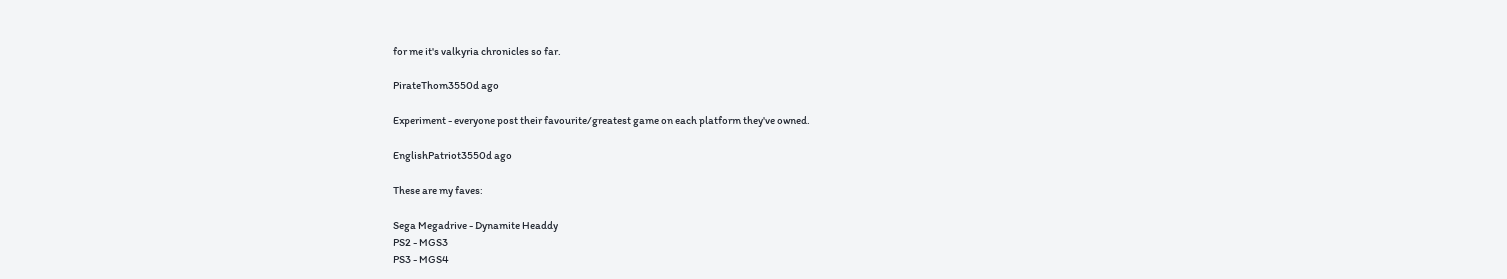for me it's valkyria chronicles so far.

PirateThom3550d ago

Experiment - everyone post their favourite/greatest game on each platform they've owned.

EnglishPatriot3550d ago

These are my faves:

Sega Megadrive - Dynamite Headdy
PS2 - MGS3
PS3 - MGS4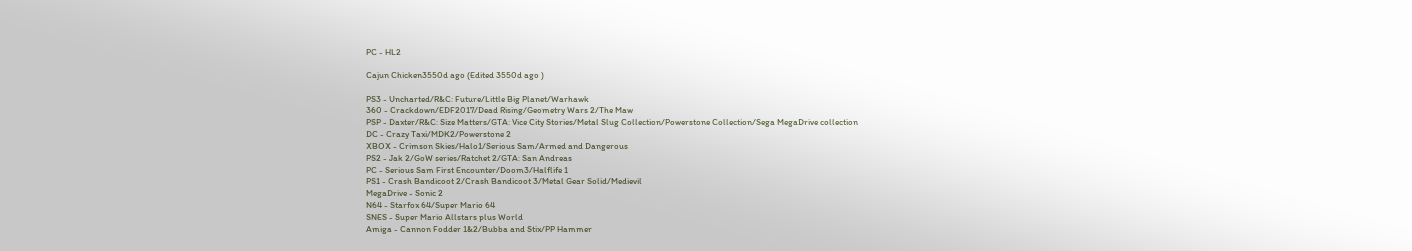PC - HL2

Cajun Chicken3550d ago (Edited 3550d ago )

PS3 - Uncharted/R&C: Future/Little Big Planet/Warhawk
360 - Crackdown/EDF2017/Dead Rising/Geometry Wars 2/The Maw
PSP - Daxter/R&C: Size Matters/GTA: Vice City Stories/Metal Slug Collection/Powerstone Collection/Sega MegaDrive collection
DC - Crazy Taxi/MDK2/Powerstone 2
XBOX - Crimson Skies/Halo1/Serious Sam/Armed and Dangerous
PS2 - Jak 2/GoW series/Ratchet 2/GTA: San Andreas
PC - Serious Sam First Encounter/Doom3/Halflife 1
PS1 - Crash Bandicoot 2/Crash Bandicoot 3/Metal Gear Solid/Medievil
MegaDrive - Sonic 2
N64 - Starfox 64/Super Mario 64
SNES - Super Mario Allstars plus World
Amiga - Cannon Fodder 1&2/Bubba and Stix/PP Hammer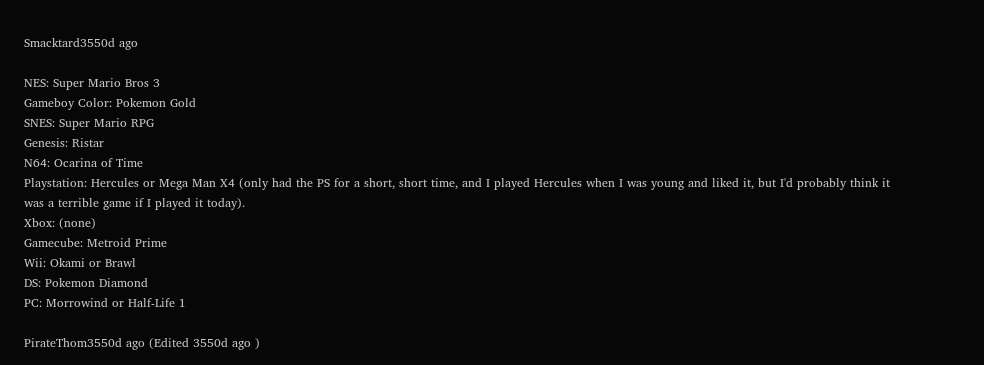Smacktard3550d ago

NES: Super Mario Bros 3
Gameboy Color: Pokemon Gold
SNES: Super Mario RPG
Genesis: Ristar
N64: Ocarina of Time
Playstation: Hercules or Mega Man X4 (only had the PS for a short, short time, and I played Hercules when I was young and liked it, but I'd probably think it was a terrible game if I played it today).
Xbox: (none)
Gamecube: Metroid Prime
Wii: Okami or Brawl
DS: Pokemon Diamond
PC: Morrowind or Half-Life 1

PirateThom3550d ago (Edited 3550d ago )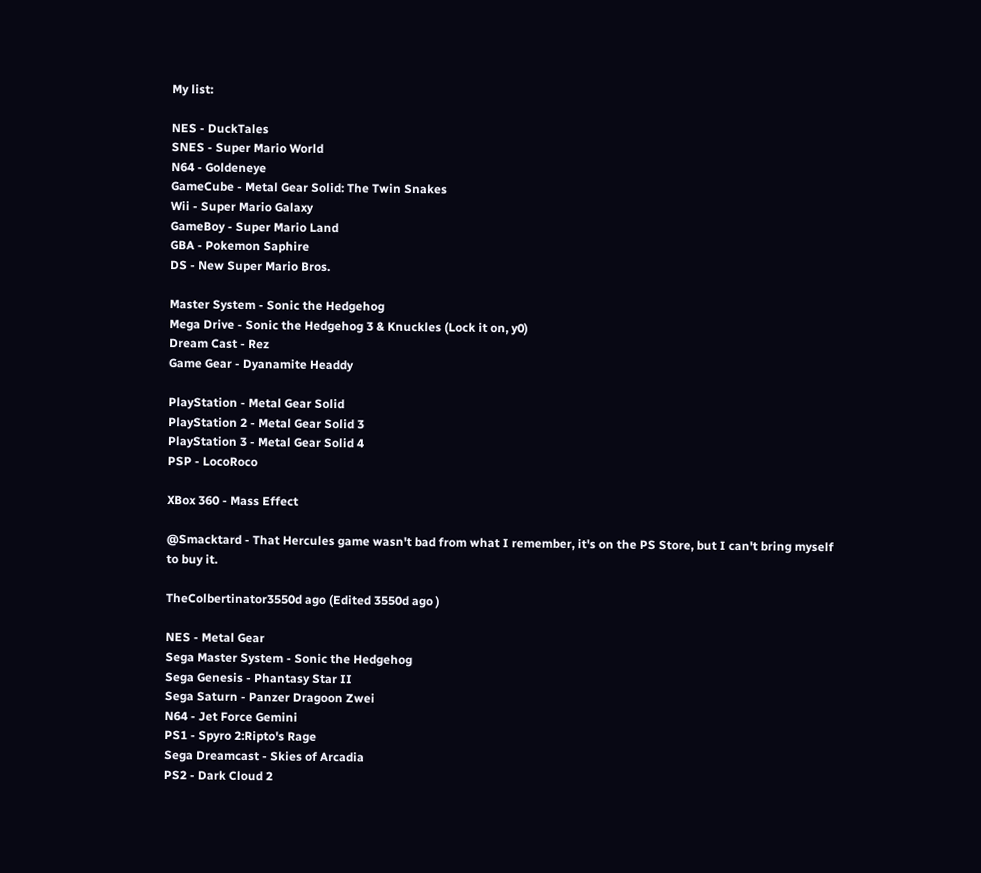My list:

NES - DuckTales
SNES - Super Mario World
N64 - Goldeneye
GameCube - Metal Gear Solid: The Twin Snakes
Wii - Super Mario Galaxy
GameBoy - Super Mario Land
GBA - Pokemon Saphire
DS - New Super Mario Bros.

Master System - Sonic the Hedgehog
Mega Drive - Sonic the Hedgehog 3 & Knuckles (Lock it on, y0)
Dream Cast - Rez
Game Gear - Dyanamite Headdy

PlayStation - Metal Gear Solid
PlayStation 2 - Metal Gear Solid 3
PlayStation 3 - Metal Gear Solid 4
PSP - LocoRoco

XBox 360 - Mass Effect

@Smacktard - That Hercules game wasn't bad from what I remember, it's on the PS Store, but I can't bring myself to buy it.

TheColbertinator3550d ago (Edited 3550d ago )

NES - Metal Gear
Sega Master System - Sonic the Hedgehog
Sega Genesis - Phantasy Star II
Sega Saturn - Panzer Dragoon Zwei
N64 - Jet Force Gemini
PS1 - Spyro 2:Ripto's Rage
Sega Dreamcast - Skies of Arcadia
PS2 - Dark Cloud 2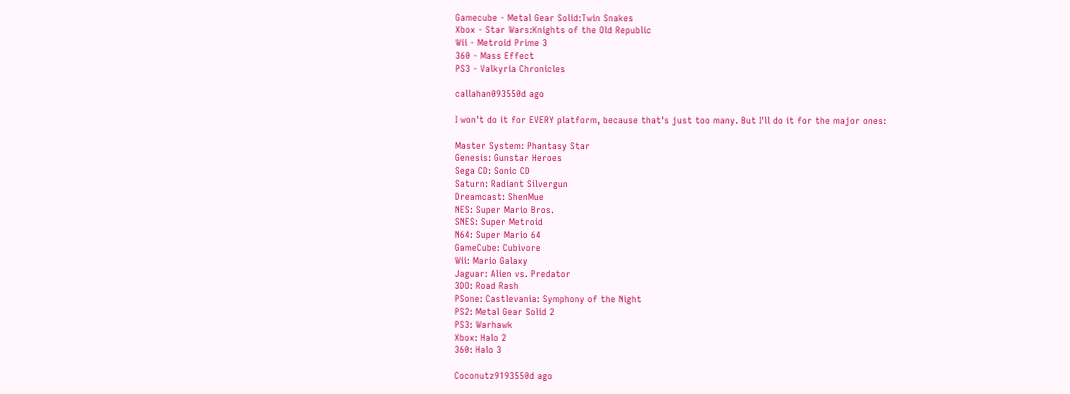Gamecube - Metal Gear Solid:Twin Snakes
Xbox - Star Wars:Knights of the Old Republic
Wii - Metroid Prime 3
360 - Mass Effect
PS3 - Valkyria Chronicles

callahan093550d ago

I won't do it for EVERY platform, because that's just too many. But I'll do it for the major ones:

Master System: Phantasy Star
Genesis: Gunstar Heroes
Sega CD: Sonic CD
Saturn: Radiant Silvergun
Dreamcast: ShenMue
NES: Super Mario Bros.
SNES: Super Metroid
N64: Super Mario 64
GameCube: Cubivore
Wii: Mario Galaxy
Jaguar: Alien vs. Predator
3DO: Road Rash
PSone: Castlevania: Symphony of the Night
PS2: Metal Gear Solid 2
PS3: Warhawk
Xbox: Halo 2
360: Halo 3

Coconutz9193550d ago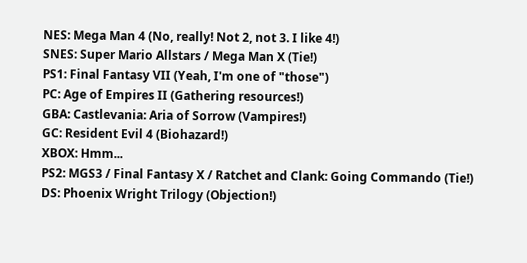NES: Mega Man 4 (No, really! Not 2, not 3. I like 4!)
SNES: Super Mario Allstars / Mega Man X (Tie!)
PS1: Final Fantasy VII (Yeah, I'm one of "those")
PC: Age of Empires II (Gathering resources!)
GBA: Castlevania: Aria of Sorrow (Vampires!)
GC: Resident Evil 4 (Biohazard!)
XBOX: Hmm...
PS2: MGS3 / Final Fantasy X / Ratchet and Clank: Going Commando (Tie!)
DS: Phoenix Wright Trilogy (Objection!)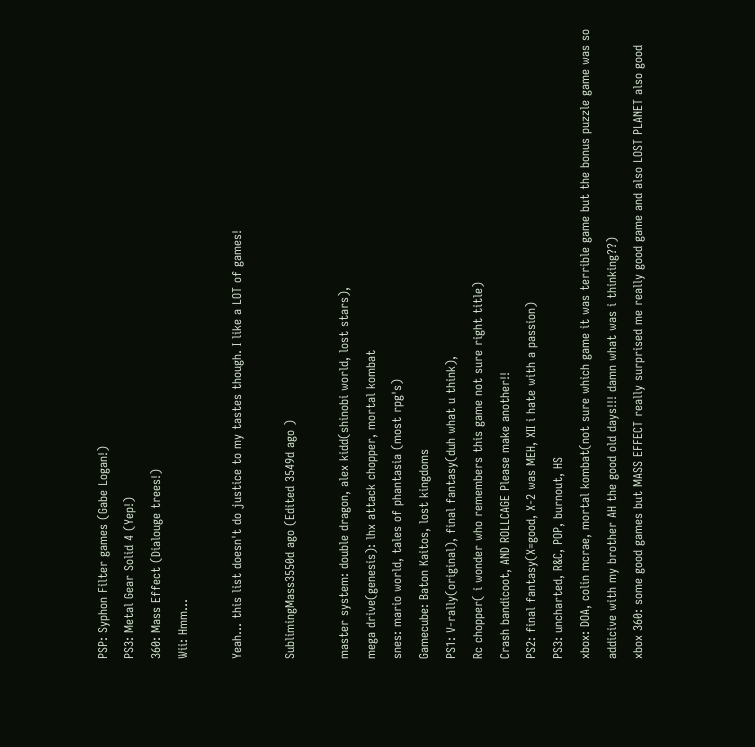PSP: Syphon Filter games (Gabe Logan!)
PS3: Metal Gear Solid 4 (Yep!)
360: Mass Effect (Dialouge trees!)
Wii: Hmm...

Yeah... this list doesn't do justice to my tastes though. I like a LOT of games!

SublimingMass3550d ago (Edited 3549d ago )

master system: double dragon, alex kidd(shinobi world, lost stars),
mega drive(genesis): lhx attack chopper, mortal kombat
snes: mario world, tales of phantasia (most rpg's)
Gamecube: Baton Kaitos, lost kingdoms
PS1: V-rally(original), final fantasy(duh what u think),
Rc chopper( i wonder who remembers this game not sure right title)
Crash bandicoot, AND ROLLCAGE Please make another!!
PS2: final fantasy(X=good, X-2 was MEH, XII i hate with a passion)
PS3: uncharted, R&C, POP, burnout, HS
xbox: DOA, colin mcrae, mortal kombat(not sure which game it was terrible game but the bonus puzzle game was so addicive with my brother AH the good old days!!! damn what was i thinking??)
xbox 360: some good games but MASS EFFECT really surprised me really good game and also LOST PLANET also good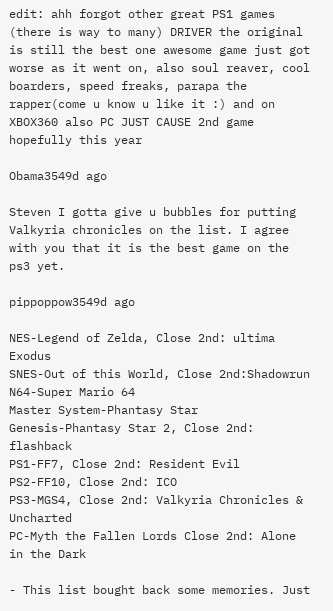edit: ahh forgot other great PS1 games (there is way to many) DRIVER the original is still the best one awesome game just got worse as it went on, also soul reaver, cool boarders, speed freaks, parapa the rapper(come u know u like it :) and on XBOX360 also PC JUST CAUSE 2nd game hopefully this year

Obama3549d ago

Steven I gotta give u bubbles for putting Valkyria chronicles on the list. I agree with you that it is the best game on the ps3 yet.

pippoppow3549d ago

NES-Legend of Zelda, Close 2nd: ultima Exodus
SNES-Out of this World, Close 2nd:Shadowrun
N64-Super Mario 64
Master System-Phantasy Star
Genesis-Phantasy Star 2, Close 2nd: flashback
PS1-FF7, Close 2nd: Resident Evil
PS2-FF10, Close 2nd: ICO
PS3-MGS4, Close 2nd: Valkyria Chronicles & Uncharted
PC-Myth the Fallen Lords Close 2nd: Alone in the Dark

- This list bought back some memories. Just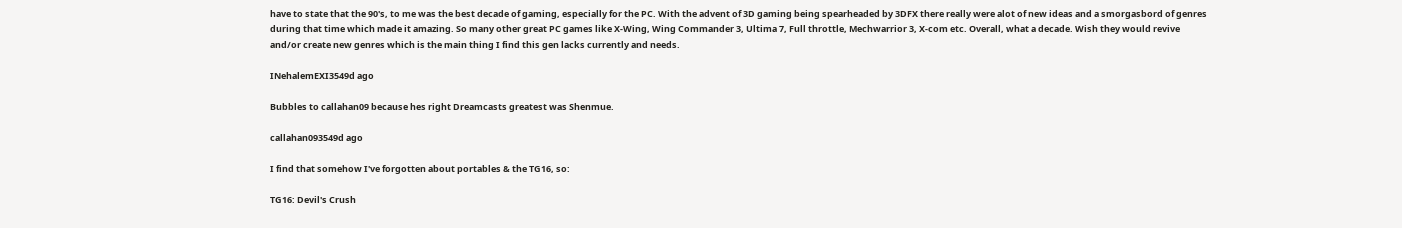have to state that the 90's, to me was the best decade of gaming, especially for the PC. With the advent of 3D gaming being spearheaded by 3DFX there really were alot of new ideas and a smorgasbord of genres during that time which made it amazing. So many other great PC games like X-Wing, Wing Commander 3, Ultima 7, Full throttle, Mechwarrior 3, X-com etc. Overall, what a decade. Wish they would revive and/or create new genres which is the main thing I find this gen lacks currently and needs.

INehalemEXI3549d ago

Bubbles to callahan09 because hes right Dreamcasts greatest was Shenmue.

callahan093549d ago

I find that somehow I've forgotten about portables & the TG16, so:

TG16: Devil's Crush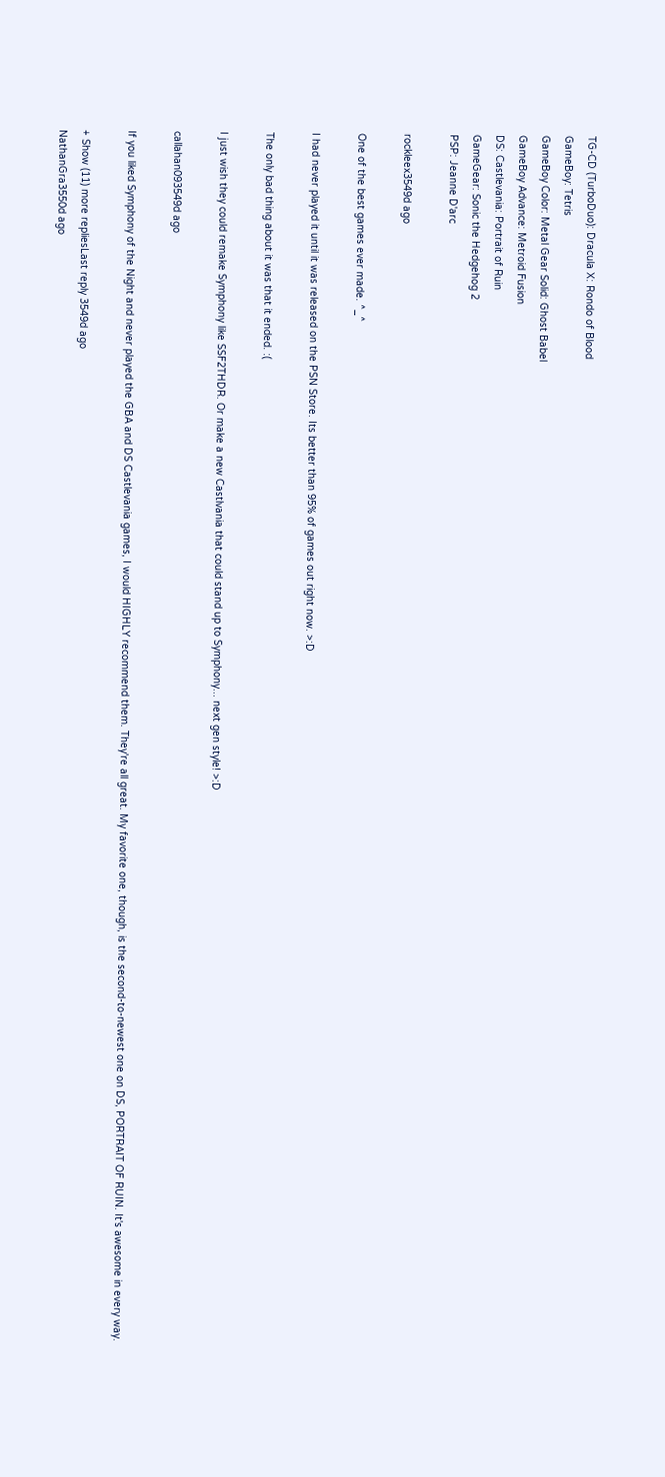TG-CD (TurboDuo): Dracula X: Rondo of Blood
GameBoy: Tetris
GameBoy Color: Metal Gear Solid: Ghost Babel
GameBoy Advance: Metroid Fusion
DS: Castlevania: Portrait of Ruin
GameGear: Sonic the Hedgehog 2
PSP: Jeanne D'arc

rockleex3549d ago

One of the best games ever made. ^_^

I had never played it until it was released on the PSN Store. Its better than 95% of games out right now. >:D

The only bad thing about it was that it ended. :(

I just wish they could remake Symphony like SSF2THDR. Or make a new Castlvania that could stand up to Symphony... next gen style! >:D

callahan093549d ago

If you liked Symphony of the Night and never played the GBA and DS Castlevania games, I would HIGHLY recommend them. They're all great. My favorite one, though, is the second-to-newest one on DS, PORTRAIT OF RUIN. It's awesome in every way.

+ Show (11) more repliesLast reply 3549d ago
NathanGra3550d ago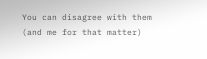You can disagree with them (and me for that matter)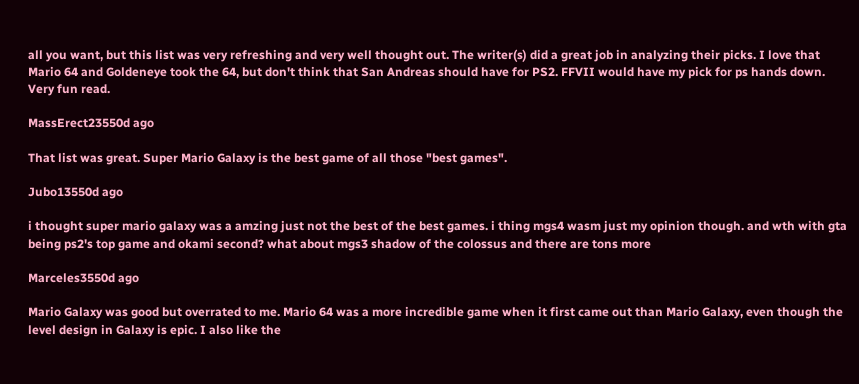all you want, but this list was very refreshing and very well thought out. The writer(s) did a great job in analyzing their picks. I love that Mario 64 and Goldeneye took the 64, but don't think that San Andreas should have for PS2. FFVII would have my pick for ps hands down. Very fun read.

MassErect23550d ago

That list was great. Super Mario Galaxy is the best game of all those "best games".

Jubo13550d ago

i thought super mario galaxy was a amzing just not the best of the best games. i thing mgs4 wasm just my opinion though. and wth with gta being ps2's top game and okami second? what about mgs3 shadow of the colossus and there are tons more

Marceles3550d ago

Mario Galaxy was good but overrated to me. Mario 64 was a more incredible game when it first came out than Mario Galaxy, even though the level design in Galaxy is epic. I also like the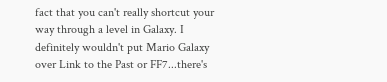fact that you can't really shortcut your way through a level in Galaxy. I definitely wouldn't put Mario Galaxy over Link to the Past or FF7...there's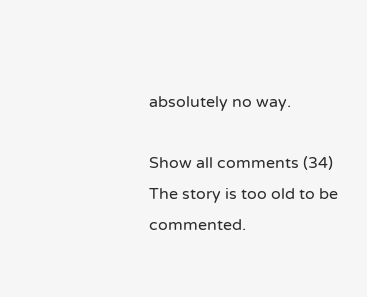absolutely no way.

Show all comments (34)
The story is too old to be commented.